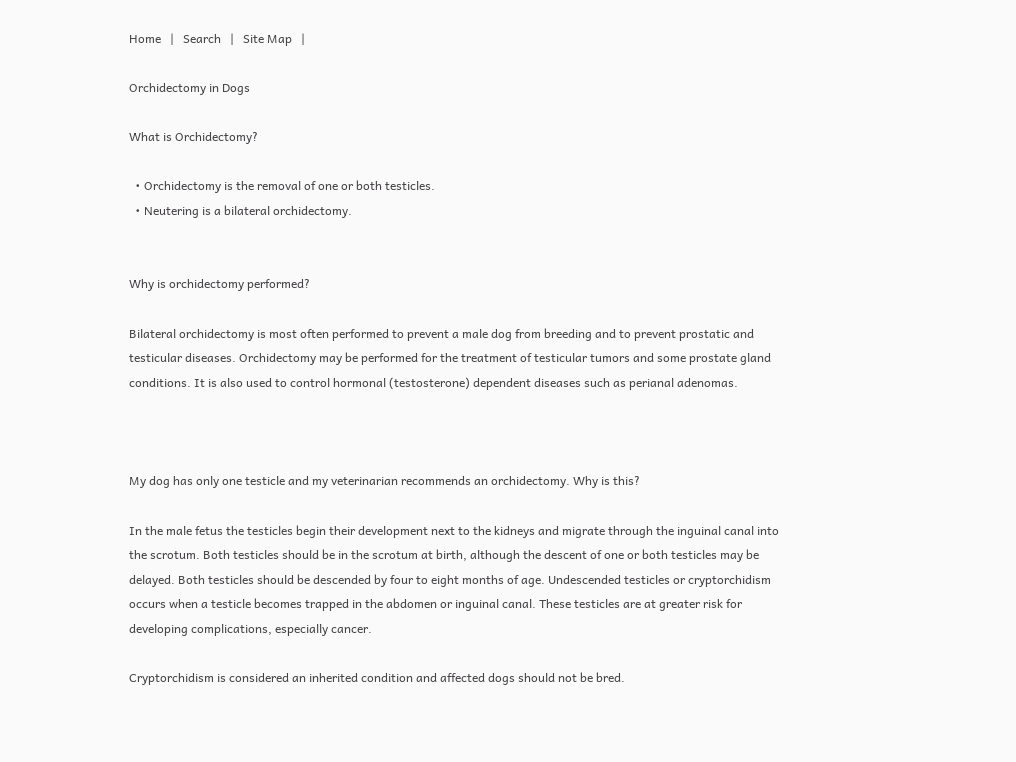Home   |   Search   |   Site Map   |

Orchidectomy in Dogs

What is Orchidectomy?

  • Orchidectomy is the removal of one or both testicles.
  • Neutering is a bilateral orchidectomy.


Why is orchidectomy performed?

Bilateral orchidectomy is most often performed to prevent a male dog from breeding and to prevent prostatic and testicular diseases. Orchidectomy may be performed for the treatment of testicular tumors and some prostate gland conditions. It is also used to control hormonal (testosterone) dependent diseases such as perianal adenomas.



My dog has only one testicle and my veterinarian recommends an orchidectomy. Why is this?

In the male fetus the testicles begin their development next to the kidneys and migrate through the inguinal canal into the scrotum. Both testicles should be in the scrotum at birth, although the descent of one or both testicles may be delayed. Both testicles should be descended by four to eight months of age. Undescended testicles or cryptorchidism occurs when a testicle becomes trapped in the abdomen or inguinal canal. These testicles are at greater risk for developing complications, especially cancer.

Cryptorchidism is considered an inherited condition and affected dogs should not be bred.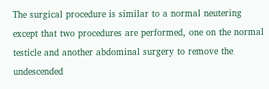The surgical procedure is similar to a normal neutering except that two procedures are performed, one on the normal testicle and another abdominal surgery to remove the undescended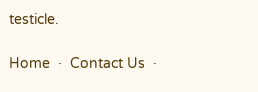testicle.

Home  ·  Contact Us  ·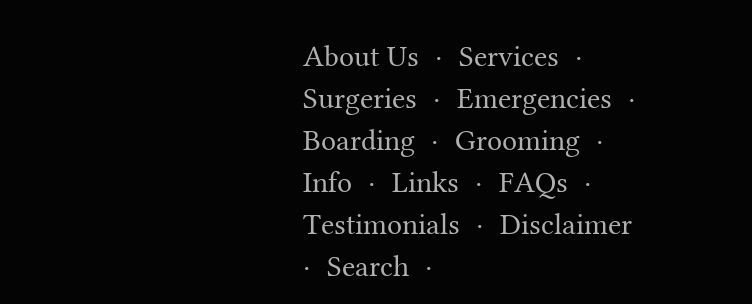About Us  ·  Services  ·  Surgeries  ·  Emergencies  ·  Boarding  ·  Grooming  ·  Info  ·  Links  ·  FAQs  ·  Testimonials  ·  Disclaimer  ·  Search  ·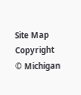Site Map
Copyright © Michigan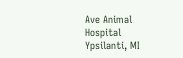Ave Animal Hospital Ypsilanti, MI